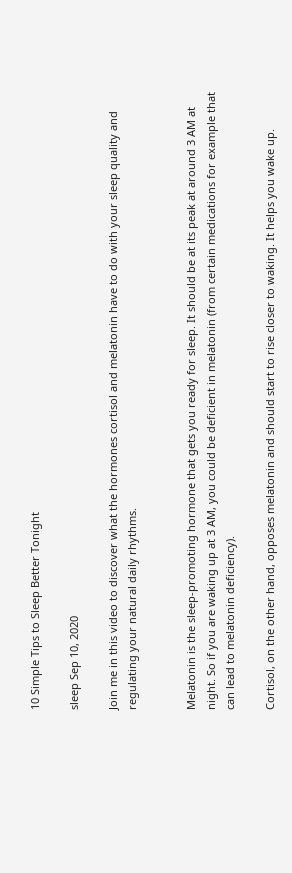10 Simple Tips to Sleep Better Tonight

sleep Sep 10, 2020

Join me in this video to discover what the hormones cortisol and melatonin have to do with your sleep quality and regulating your natural daily rhythms.


Melatonin is the sleep-promoting hormone that gets you ready for sleep. It should be at its peak at around 3 AM at night. So if you are waking up at 3 AM, you could be deficient in melatonin (from certain medications for example that can lead to melatonin deficiency).

Cortisol, on the other hand, opposes melatonin and should start to rise closer to waking. It helps you wake up.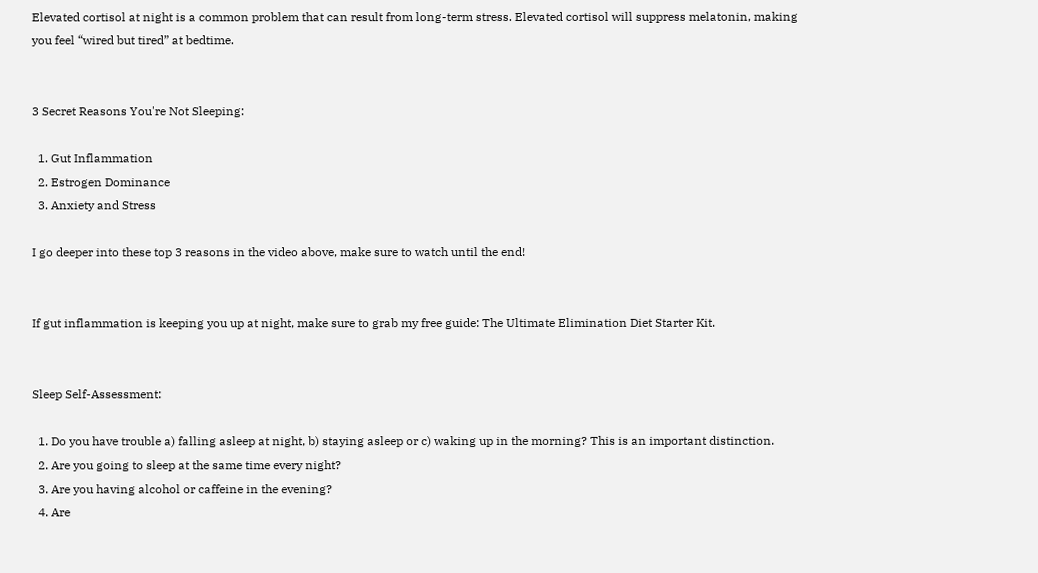Elevated cortisol at night is a common problem that can result from long-term stress. Elevated cortisol will suppress melatonin, making you feel “wired but tired” at bedtime.


3 Secret Reasons You're Not Sleeping:

  1. Gut Inflammation
  2. Estrogen Dominance
  3. Anxiety and Stress

I go deeper into these top 3 reasons in the video above, make sure to watch until the end!


If gut inflammation is keeping you up at night, make sure to grab my free guide: The Ultimate Elimination Diet Starter Kit.


Sleep Self-Assessment:

  1. Do you have trouble a) falling asleep at night, b) staying asleep or c) waking up in the morning? This is an important distinction.
  2. Are you going to sleep at the same time every night?
  3. Are you having alcohol or caffeine in the evening?
  4. Are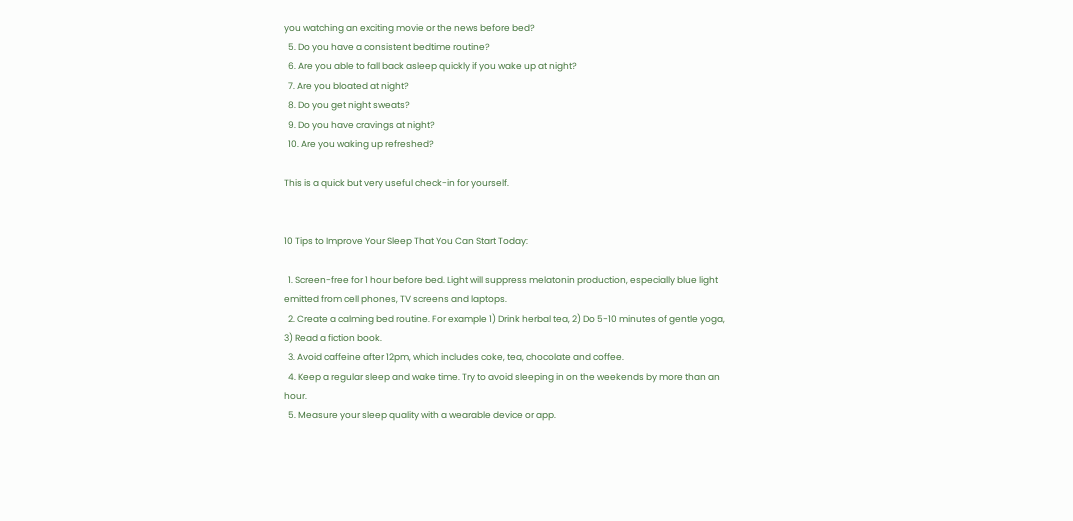you watching an exciting movie or the news before bed?
  5. Do you have a consistent bedtime routine?
  6. Are you able to fall back asleep quickly if you wake up at night?
  7. Are you bloated at night?
  8. Do you get night sweats?
  9. Do you have cravings at night?
  10. Are you waking up refreshed?

This is a quick but very useful check-in for yourself.


10 Tips to Improve Your Sleep That You Can Start Today:

  1. Screen-free for 1 hour before bed. Light will suppress melatonin production, especially blue light emitted from cell phones, TV screens and laptops.
  2. Create a calming bed routine. For example 1) Drink herbal tea, 2) Do 5-10 minutes of gentle yoga, 3) Read a fiction book.
  3. Avoid caffeine after 12pm, which includes coke, tea, chocolate and coffee.
  4. Keep a regular sleep and wake time. Try to avoid sleeping in on the weekends by more than an hour.
  5. Measure your sleep quality with a wearable device or app.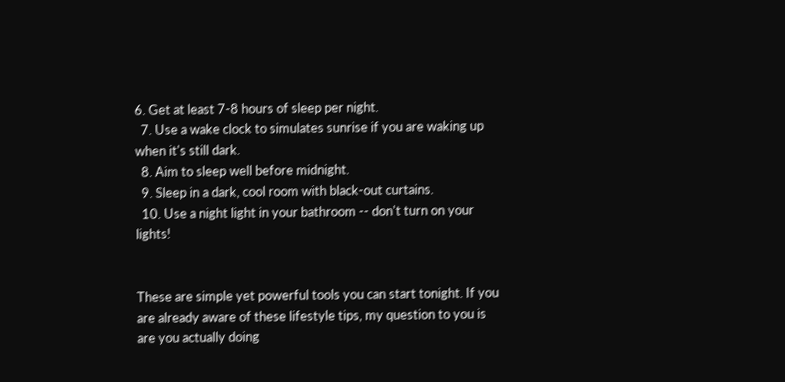6. Get at least 7-8 hours of sleep per night.
  7. Use a wake clock to simulates sunrise if you are waking up when it's still dark.
  8. Aim to sleep well before midnight.
  9. Sleep in a dark, cool room with black-out curtains.
  10. Use a night light in your bathroom -- don't turn on your lights!


These are simple yet powerful tools you can start tonight. If you are already aware of these lifestyle tips, my question to you is are you actually doing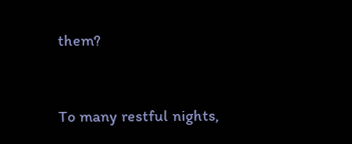them?


To many restful nights,